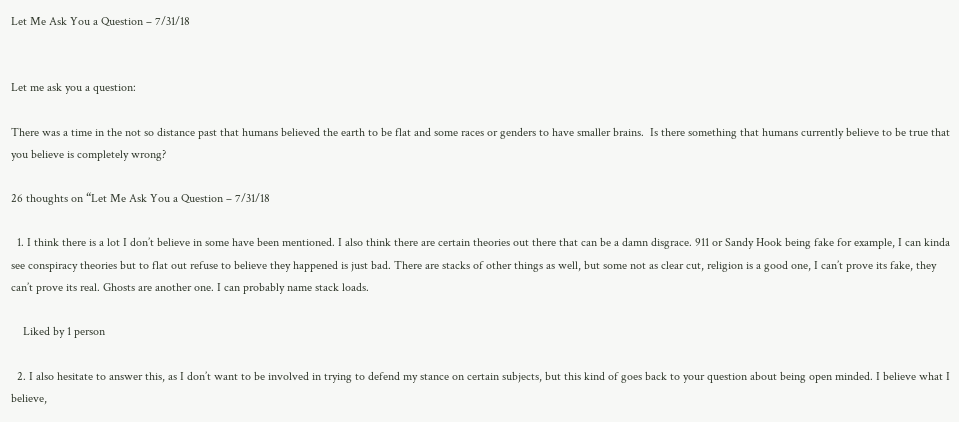Let Me Ask You a Question – 7/31/18


Let me ask you a question:

There was a time in the not so distance past that humans believed the earth to be flat and some races or genders to have smaller brains.  Is there something that humans currently believe to be true that you believe is completely wrong?

26 thoughts on “Let Me Ask You a Question – 7/31/18

  1. I think there is a lot I don’t believe in some have been mentioned. I also think there are certain theories out there that can be a damn disgrace. 911 or Sandy Hook being fake for example, I can kinda see conspiracy theories but to flat out refuse to believe they happened is just bad. There are stacks of other things as well, but some not as clear cut, religion is a good one, I can’t prove its fake, they can’t prove its real. Ghosts are another one. I can probably name stack loads.

    Liked by 1 person

  2. I also hesitate to answer this, as I don’t want to be involved in trying to defend my stance on certain subjects, but this kind of goes back to your question about being open minded. I believe what I believe,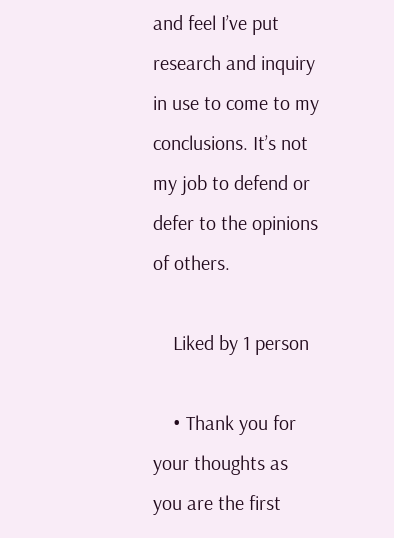and feel I’ve put research and inquiry in use to come to my conclusions. It’s not my job to defend or defer to the opinions of others.

    Liked by 1 person

    • Thank you for your thoughts as you are the first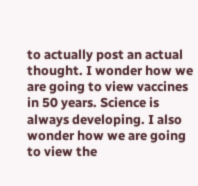to actually post an actual thought. I wonder how we are going to view vaccines in 50 years. Science is always developing. I also wonder how we are going to view the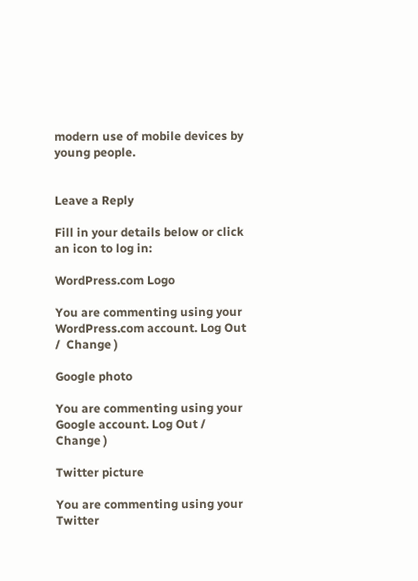modern use of mobile devices by young people.


Leave a Reply

Fill in your details below or click an icon to log in:

WordPress.com Logo

You are commenting using your WordPress.com account. Log Out /  Change )

Google photo

You are commenting using your Google account. Log Out /  Change )

Twitter picture

You are commenting using your Twitter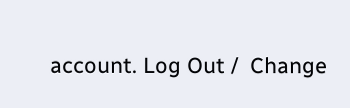account. Log Out /  Change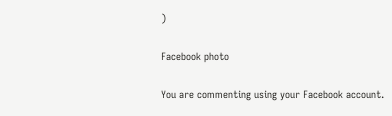)

Facebook photo

You are commenting using your Facebook account.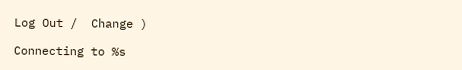Log Out /  Change )

Connecting to %s